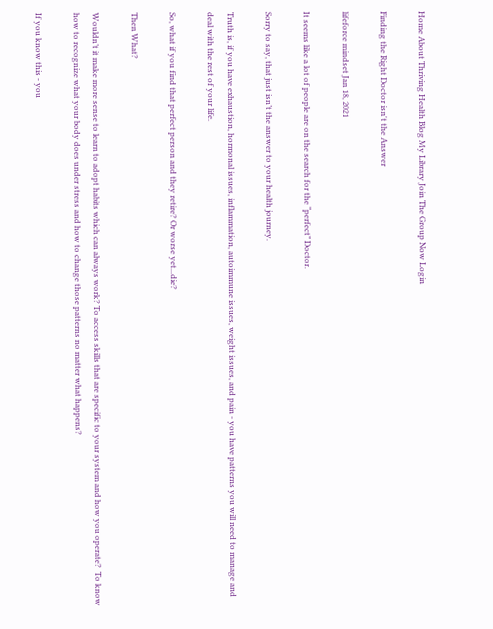Home About Thriving Health Blog My Library Join The Group Now Login

Finding the Right Doctor isn't the Answer

lifeforce mindset Jan 18, 2021

It seems like a lot of people are on the search for the “perfect” Doctor.

Sorry to say, that just isn’t the answer to your health journey.

Truth is, if you have exhaustion, hormonal issues, inflammation, autoimmune issues, weight issues, and pain - you have patterns you will need to manage and deal with the rest of your life.

So, what if you find that perfect person and they retire? Or worse yet...die?

Then What?

Wouldn’t it make more sense to learn to adopt habits which can always work? To access skills that are specific to your system and how you operate?  To know how to recognize what your body does under stress and how to change those patterns no matter what happens?

If you know this - you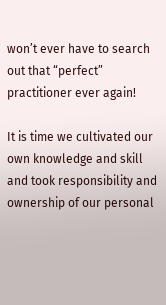won’t ever have to search out that “perfect” practitioner ever again!

It is time we cultivated our own knowledge and skill and took responsibility and ownership of our personal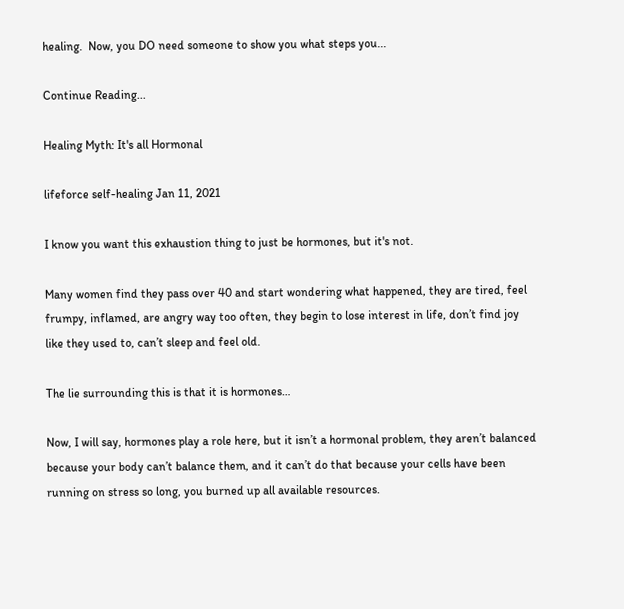healing.  Now, you DO need someone to show you what steps you...

Continue Reading...

Healing Myth: It's all Hormonal

lifeforce self-healing Jan 11, 2021

I know you want this exhaustion thing to just be hormones, but it's not.

Many women find they pass over 40 and start wondering what happened, they are tired, feel frumpy, inflamed, are angry way too often, they begin to lose interest in life, don’t find joy like they used to, can’t sleep and feel old.

The lie surrounding this is that it is hormones…

Now, I will say, hormones play a role here, but it isn’t a hormonal problem, they aren’t balanced because your body can’t balance them, and it can’t do that because your cells have been running on stress so long, you burned up all available resources.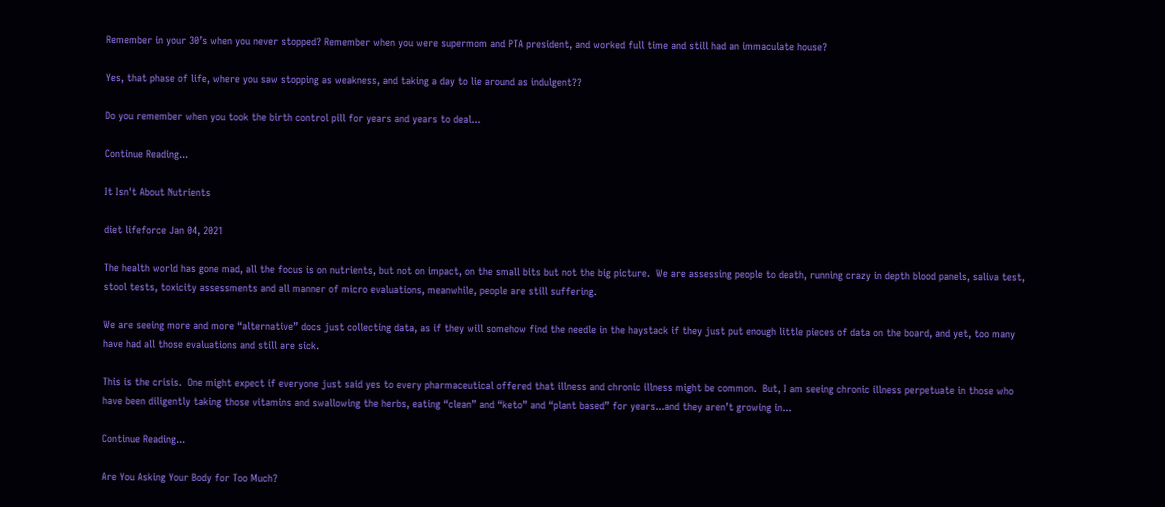Remember in your 30’s when you never stopped? Remember when you were supermom and PTA president, and worked full time and still had an immaculate house?

Yes, that phase of life, where you saw stopping as weakness, and taking a day to lie around as indulgent??

Do you remember when you took the birth control pill for years and years to deal...

Continue Reading...

It Isn't About Nutrients

diet lifeforce Jan 04, 2021

The health world has gone mad, all the focus is on nutrients, but not on impact, on the small bits but not the big picture.  We are assessing people to death, running crazy in depth blood panels, saliva test, stool tests, toxicity assessments and all manner of micro evaluations, meanwhile, people are still suffering.

We are seeing more and more “alternative” docs just collecting data, as if they will somehow find the needle in the haystack if they just put enough little pieces of data on the board, and yet, too many have had all those evaluations and still are sick.

This is the crisis.  One might expect if everyone just said yes to every pharmaceutical offered that illness and chronic illness might be common.  But, I am seeing chronic illness perpetuate in those who have been diligently taking those vitamins and swallowing the herbs, eating “clean” and “keto” and “plant based” for years...and they aren’t growing in...

Continue Reading...

Are You Asking Your Body for Too Much?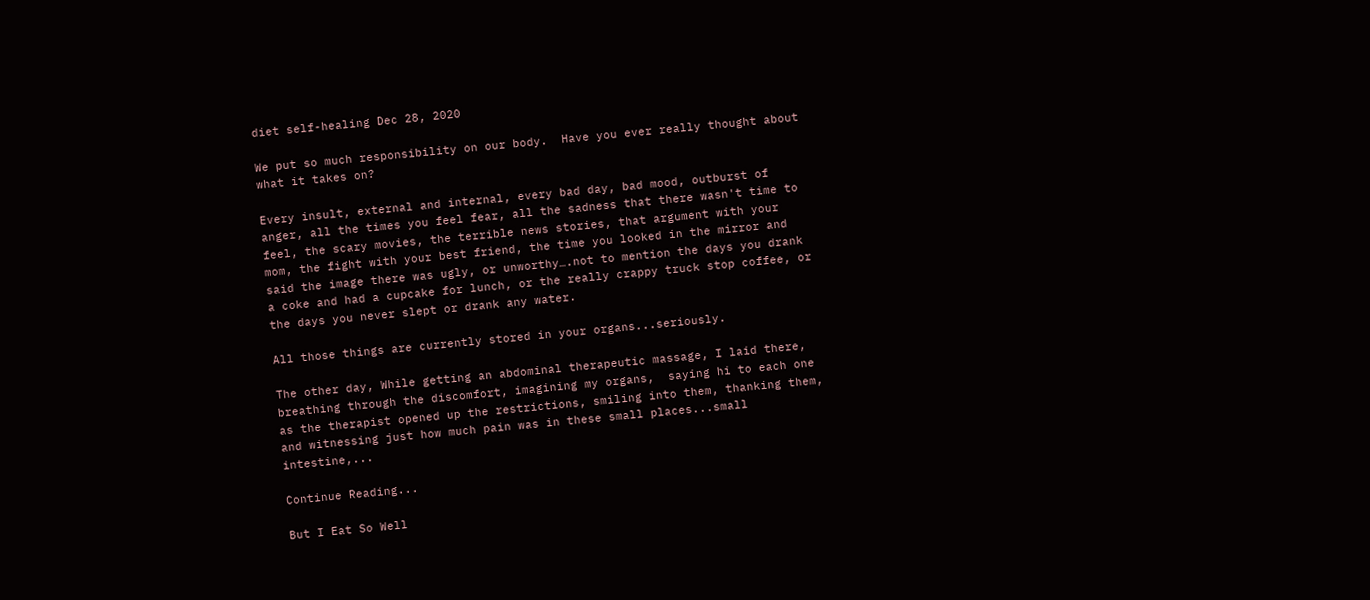diet self-healing Dec 28, 2020

We put so much responsibility on our body.  Have you ever really thought about what it takes on?

Every insult, external and internal, every bad day, bad mood, outburst of anger, all the times you feel fear, all the sadness that there wasn't time to feel, the scary movies, the terrible news stories, that argument with your mom, the fight with your best friend, the time you looked in the mirror and said the image there was ugly, or unworthy….not to mention the days you drank a coke and had a cupcake for lunch, or the really crappy truck stop coffee, or the days you never slept or drank any water.

All those things are currently stored in your organs...seriously.

The other day, While getting an abdominal therapeutic massage, I laid there, breathing through the discomfort, imagining my organs,  saying hi to each one as the therapist opened up the restrictions, smiling into them, thanking them, and witnessing just how much pain was in these small places...small intestine,...

Continue Reading...

But I Eat So Well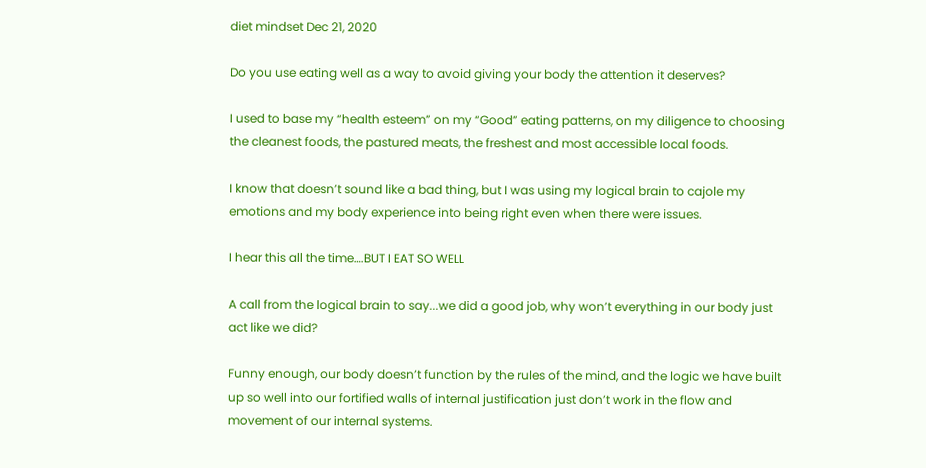diet mindset Dec 21, 2020

Do you use eating well as a way to avoid giving your body the attention it deserves?

I used to base my “health esteem” on my “Good” eating patterns, on my diligence to choosing the cleanest foods, the pastured meats, the freshest and most accessible local foods.

I know that doesn’t sound like a bad thing, but I was using my logical brain to cajole my emotions and my body experience into being right even when there were issues.

I hear this all the time….BUT I EAT SO WELL

A call from the logical brain to say...we did a good job, why won’t everything in our body just act like we did?

Funny enough, our body doesn’t function by the rules of the mind, and the logic we have built up so well into our fortified walls of internal justification just don’t work in the flow and movement of our internal systems.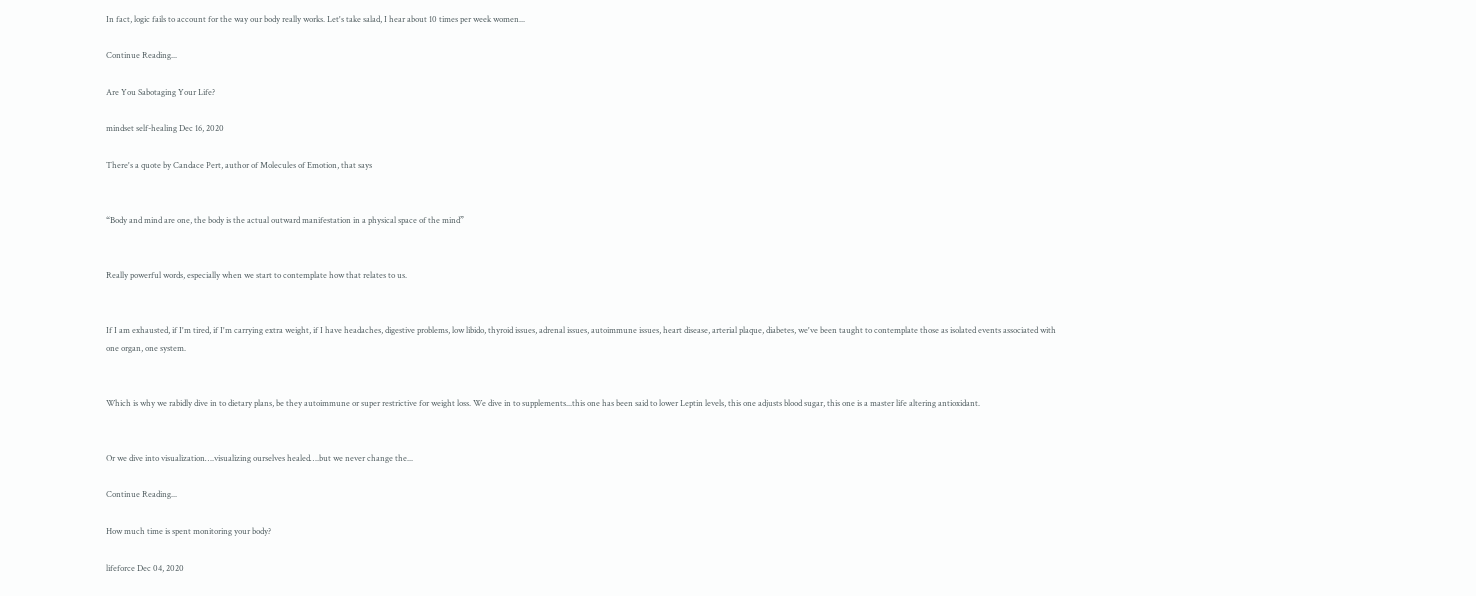In fact, logic fails to account for the way our body really works. Let's take salad, I hear about 10 times per week women...

Continue Reading...

Are You Sabotaging Your Life?

mindset self-healing Dec 16, 2020

There's a quote by Candace Pert, author of Molecules of Emotion, that says


“Body and mind are one, the body is the actual outward manifestation in a physical space of the mind”


Really powerful words, especially when we start to contemplate how that relates to us.


If I am exhausted, if I'm tired, if I'm carrying extra weight, if I have headaches, digestive problems, low libido, thyroid issues, adrenal issues, autoimmune issues, heart disease, arterial plaque, diabetes, we've been taught to contemplate those as isolated events associated with one organ, one system.


Which is why we rabidly dive in to dietary plans, be they autoimmune or super restrictive for weight loss. We dive in to supplements...this one has been said to lower Leptin levels, this one adjusts blood sugar, this one is a master life altering antioxidant.


Or we dive into visualization….visualizing ourselves healed….but we never change the...

Continue Reading...

How much time is spent monitoring your body?

lifeforce Dec 04, 2020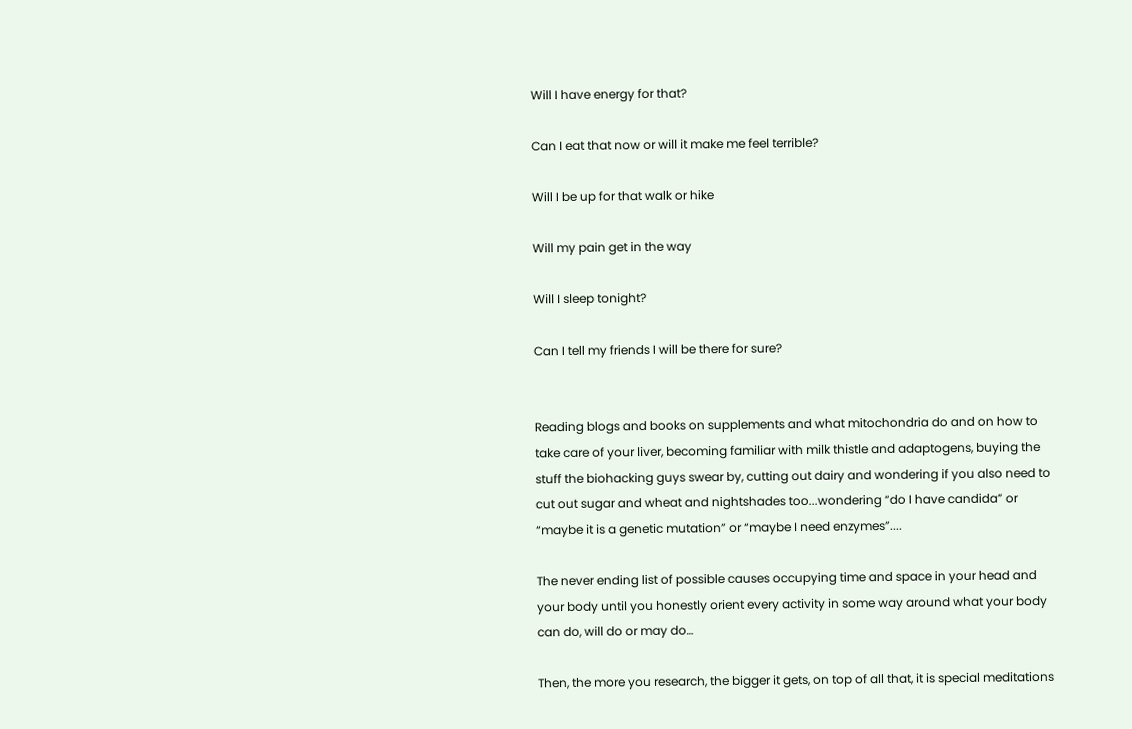Will I have energy for that?

Can I eat that now or will it make me feel terrible?

Will I be up for that walk or hike

Will my pain get in the way

Will I sleep tonight?

Can I tell my friends I will be there for sure?


Reading blogs and books on supplements and what mitochondria do and on how to take care of your liver, becoming familiar with milk thistle and adaptogens, buying the stuff the biohacking guys swear by, cutting out dairy and wondering if you also need to cut out sugar and wheat and nightshades too...wondering “do I have candida” or “maybe it is a genetic mutation” or “maybe I need enzymes”....

The never ending list of possible causes occupying time and space in your head and your body until you honestly orient every activity in some way around what your body can do, will do or may do…

Then, the more you research, the bigger it gets, on top of all that, it is special meditations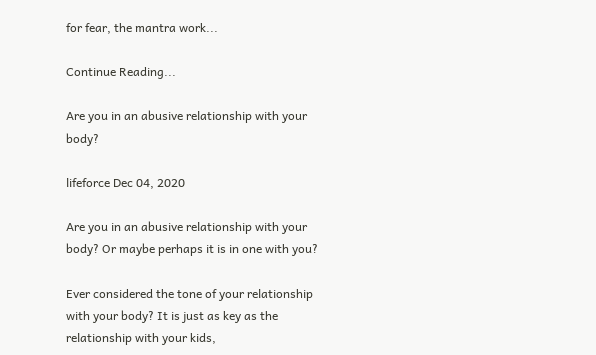for fear, the mantra work...

Continue Reading...

Are you in an abusive relationship with your body?

lifeforce Dec 04, 2020

Are you in an abusive relationship with your body? Or maybe perhaps it is in one with you?

Ever considered the tone of your relationship with your body? It is just as key as the relationship with your kids,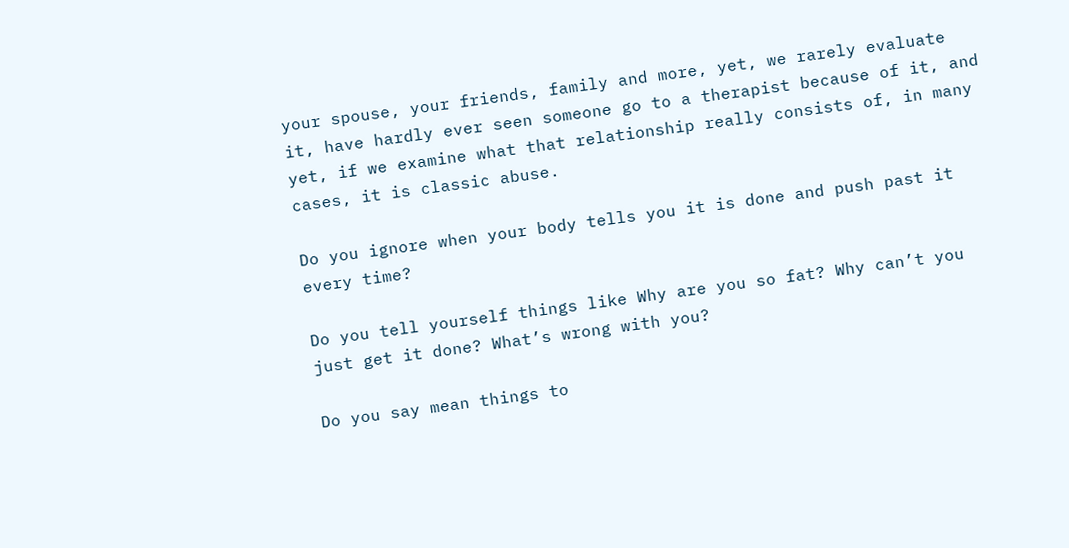your spouse, your friends, family and more, yet, we rarely evaluate it, have hardly ever seen someone go to a therapist because of it, and yet, if we examine what that relationship really consists of, in many cases, it is classic abuse.

Do you ignore when your body tells you it is done and push past it every time?

Do you tell yourself things like Why are you so fat? Why can’t you just get it done? What’s wrong with you?

Do you say mean things to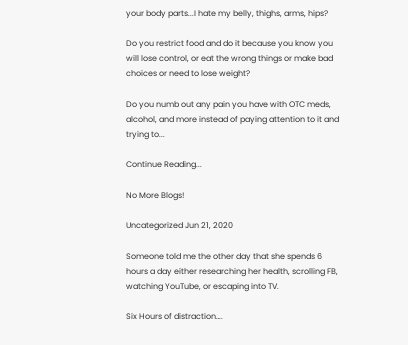your body parts...I hate my belly, thighs, arms, hips?

Do you restrict food and do it because you know you will lose control, or eat the wrong things or make bad choices or need to lose weight?

Do you numb out any pain you have with OTC meds, alcohol, and more instead of paying attention to it and trying to...

Continue Reading...

No More Blogs!

Uncategorized Jun 21, 2020

Someone told me the other day that she spends 6 hours a day either researching her health, scrolling FB, watching YouTube, or escaping into TV.

Six Hours of distraction….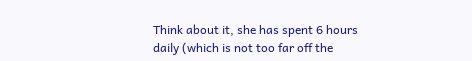Think about it, she has spent 6 hours daily (which is not too far off the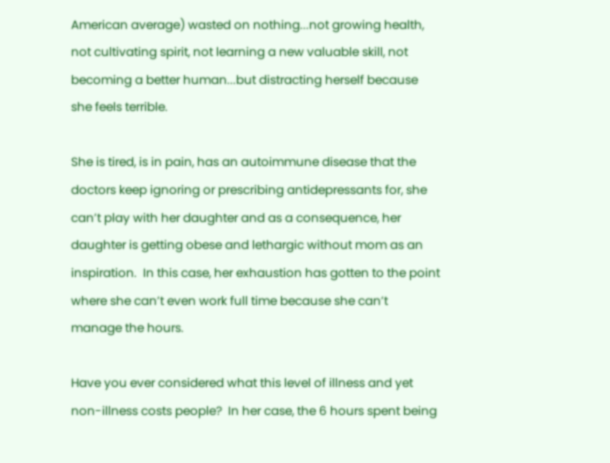American average) wasted on nothing...not growing health, not cultivating spirit, not learning a new valuable skill, not becoming a better human...but distracting herself because she feels terrible.

She is tired, is in pain, has an autoimmune disease that the doctors keep ignoring or prescribing antidepressants for, she can’t play with her daughter and as a consequence, her daughter is getting obese and lethargic without mom as an inspiration.  In this case, her exhaustion has gotten to the point where she can’t even work full time because she can’t manage the hours.

Have you ever considered what this level of illness and yet non-illness costs people?  In her case, the 6 hours spent being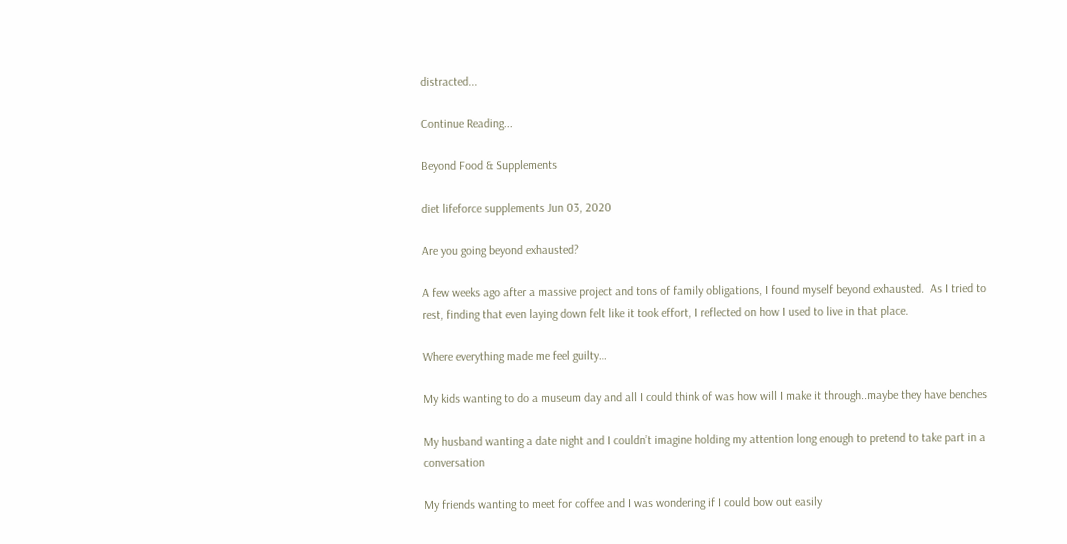distracted...

Continue Reading...

Beyond Food & Supplements

diet lifeforce supplements Jun 03, 2020

Are you going beyond exhausted?

A few weeks ago after a massive project and tons of family obligations, I found myself beyond exhausted.  As I tried to rest, finding that even laying down felt like it took effort, I reflected on how I used to live in that place.

Where everything made me feel guilty…

My kids wanting to do a museum day and all I could think of was how will I make it through..maybe they have benches

My husband wanting a date night and I couldn’t imagine holding my attention long enough to pretend to take part in a conversation

My friends wanting to meet for coffee and I was wondering if I could bow out easily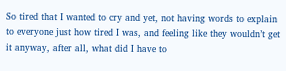So tired that I wanted to cry and yet, not having words to explain to everyone just how tired I was, and feeling like they wouldn’t get it anyway, after all, what did I have to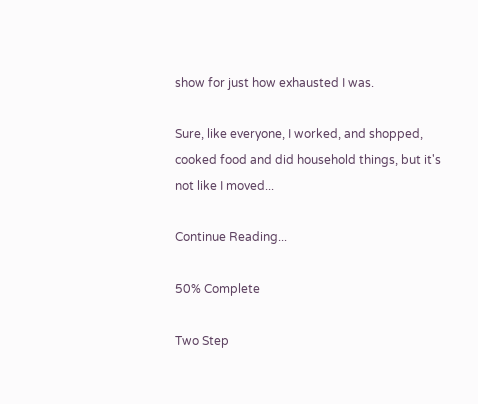show for just how exhausted I was.

Sure, like everyone, I worked, and shopped, cooked food and did household things, but it's not like I moved...

Continue Reading...

50% Complete

Two Step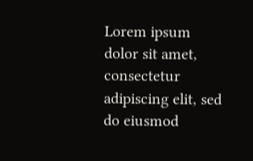Lorem ipsum dolor sit amet, consectetur adipiscing elit, sed do eiusmod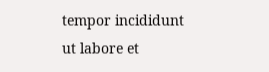tempor incididunt ut labore et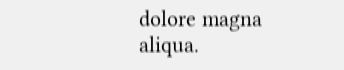dolore magna aliqua.